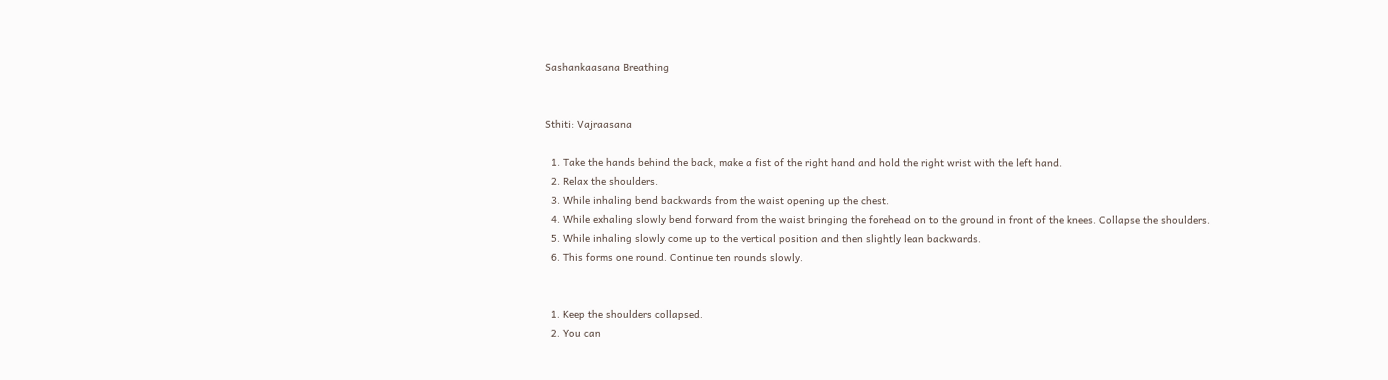Sashankaasana Breathing


Sthiti: Vajraasana

  1. Take the hands behind the back, make a fist of the right hand and hold the right wrist with the left hand.
  2. Relax the shoulders.
  3. While inhaling bend backwards from the waist opening up the chest.
  4. While exhaling slowly bend forward from the waist bringing the forehead on to the ground in front of the knees. Collapse the shoulders.
  5. While inhaling slowly come up to the vertical position and then slightly lean backwards.
  6. This forms one round. Continue ten rounds slowly.


  1. Keep the shoulders collapsed.
  2. You can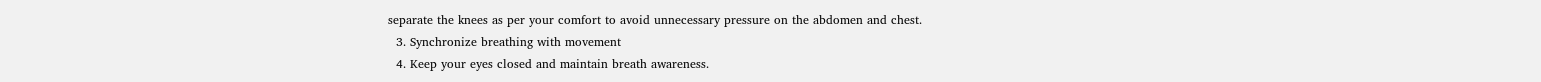separate the knees as per your comfort to avoid unnecessary pressure on the abdomen and chest.
  3. Synchronize breathing with movement
  4. Keep your eyes closed and maintain breath awareness.